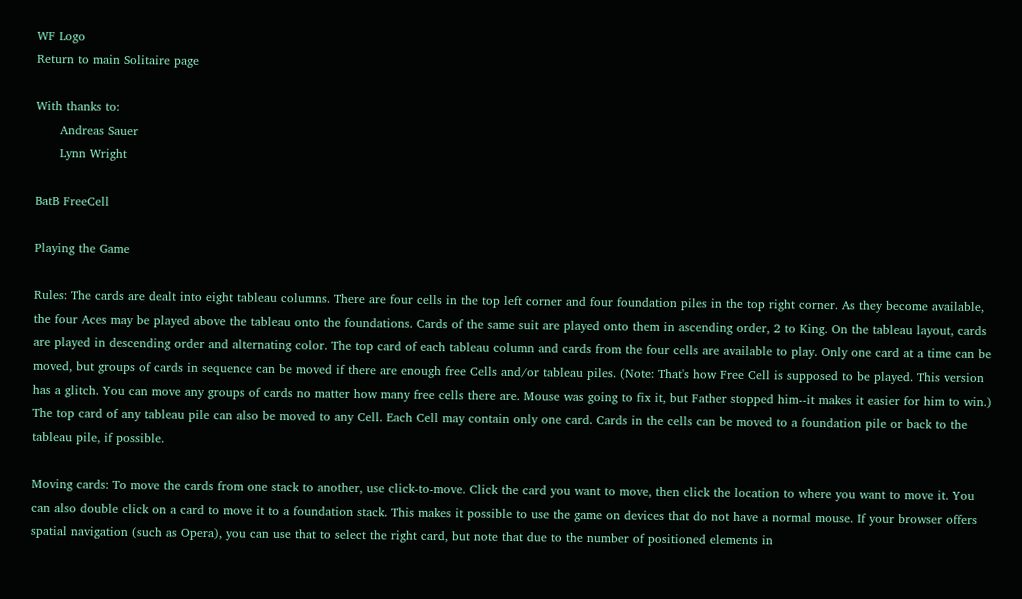WF Logo
Return to main Solitaire page

With thanks to:
      Andreas Sauer
      Lynn Wright

BatB FreeCell

Playing the Game

Rules: The cards are dealt into eight tableau columns. There are four cells in the top left corner and four foundation piles in the top right corner. As they become available, the four Aces may be played above the tableau onto the foundations. Cards of the same suit are played onto them in ascending order, 2 to King. On the tableau layout, cards are played in descending order and alternating color. The top card of each tableau column and cards from the four cells are available to play. Only one card at a time can be moved, but groups of cards in sequence can be moved if there are enough free Cells and/or tableau piles. (Note: That's how Free Cell is supposed to be played. This version has a glitch. You can move any groups of cards no matter how many free cells there are. Mouse was going to fix it, but Father stopped him--it makes it easier for him to win.) The top card of any tableau pile can also be moved to any Cell. Each Cell may contain only one card. Cards in the cells can be moved to a foundation pile or back to the tableau pile, if possible.

Moving cards: To move the cards from one stack to another, use click-to-move. Click the card you want to move, then click the location to where you want to move it. You can also double click on a card to move it to a foundation stack. This makes it possible to use the game on devices that do not have a normal mouse. If your browser offers spatial navigation (such as Opera), you can use that to select the right card, but note that due to the number of positioned elements in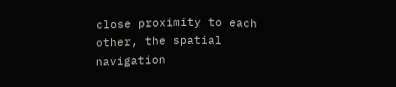close proximity to each other, the spatial navigation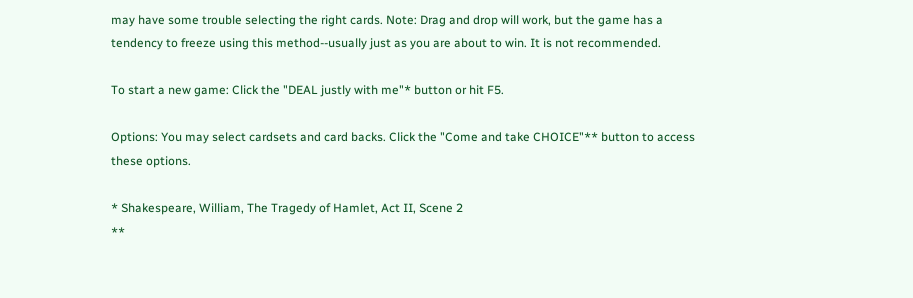may have some trouble selecting the right cards. Note: Drag and drop will work, but the game has a tendency to freeze using this method--usually just as you are about to win. It is not recommended.

To start a new game: Click the "DEAL justly with me"* button or hit F5.

Options: You may select cardsets and card backs. Click the "Come and take CHOICE"** button to access these options.

* Shakespeare, William, The Tragedy of Hamlet, Act II, Scene 2
**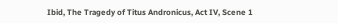Ibid, The Tragedy of Titus Andronicus, Act IV, Scene 1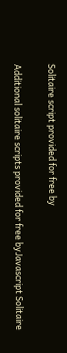Solitaire script provided for free by

Additional solitaire scripts provided for free byJavascript Solitaire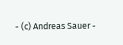- (c) Andreas Sauer -